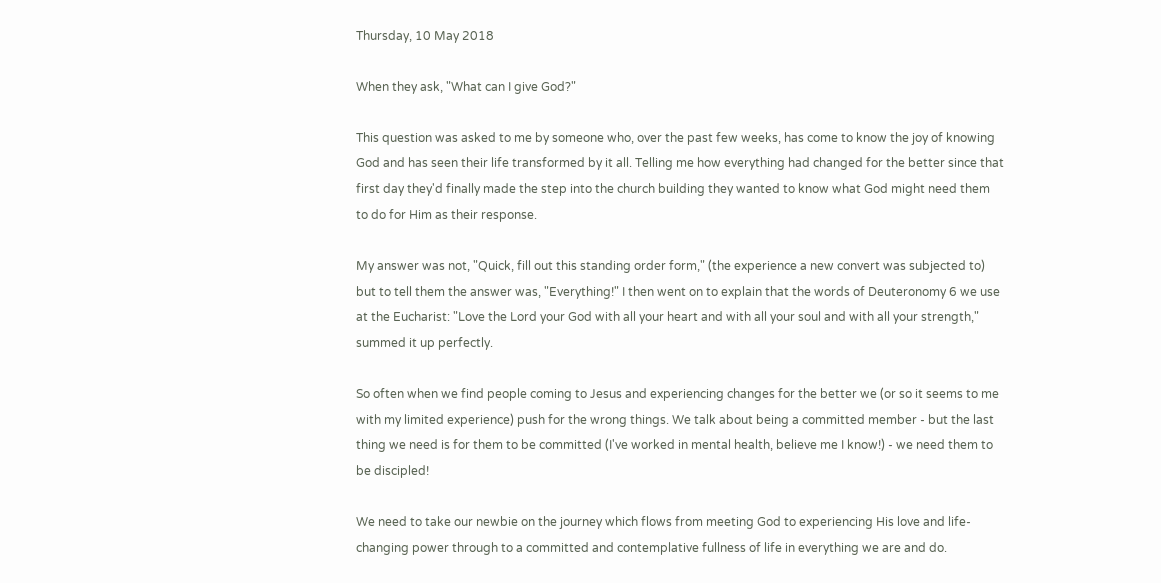Thursday, 10 May 2018

When they ask, "What can I give God?"

This question was asked to me by someone who, over the past few weeks, has come to know the joy of knowing God and has seen their life transformed by it all. Telling me how everything had changed for the better since that first day they'd finally made the step into the church building they wanted to know what God might need them to do for Him as their response.

My answer was not, "Quick, fill out this standing order form," (the experience a new convert was subjected to) but to tell them the answer was, "Everything!" I then went on to explain that the words of Deuteronomy 6 we use at the Eucharist: "Love the Lord your God with all your heart and with all your soul and with all your strength," summed it up perfectly.

So often when we find people coming to Jesus and experiencing changes for the better we (or so it seems to me with my limited experience) push for the wrong things. We talk about being a committed member - but the last thing we need is for them to be committed (I've worked in mental health, believe me I know!) - we need them to be discipled!

We need to take our newbie on the journey which flows from meeting God to experiencing His love and life-changing power through to a committed and contemplative fullness of life in everything we are and do.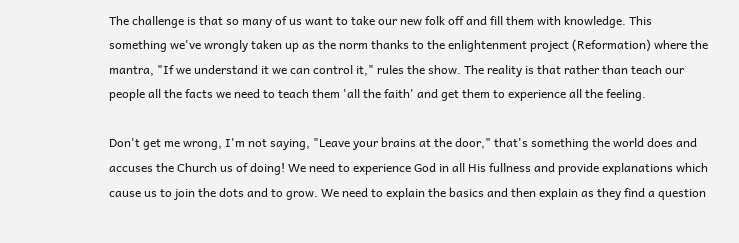The challenge is that so many of us want to take our new folk off and fill them with knowledge. This something we've wrongly taken up as the norm thanks to the enlightenment project (Reformation) where the mantra, "If we understand it we can control it," rules the show. The reality is that rather than teach our people all the facts we need to teach them 'all the faith' and get them to experience all the feeling.

Don't get me wrong, I'm not saying, "Leave your brains at the door," that's something the world does and accuses the Church us of doing! We need to experience God in all His fullness and provide explanations which cause us to join the dots and to grow. We need to explain the basics and then explain as they find a question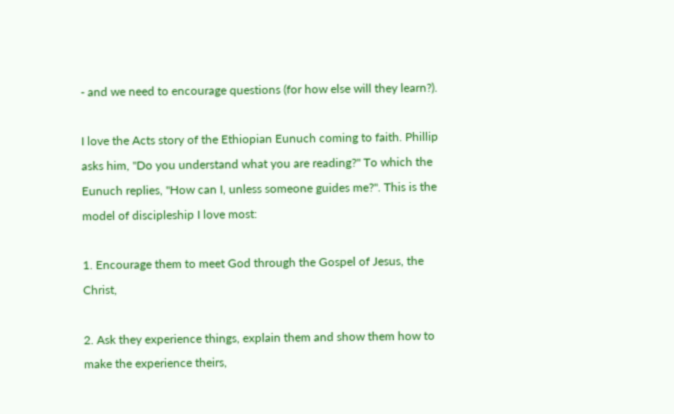- and we need to encourage questions (for how else will they learn?).

I love the Acts story of the Ethiopian Eunuch coming to faith. Phillip asks him, "Do you understand what you are reading?" To which the Eunuch replies, "How can I, unless someone guides me?". This is the model of discipleship I love most:

1. Encourage them to meet God through the Gospel of Jesus, the Christ,

2. Ask they experience things, explain them and show them how to make the experience theirs,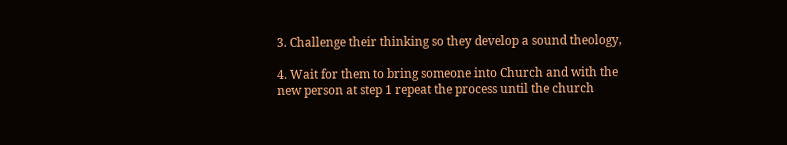3. Challenge their thinking so they develop a sound theology,

4. Wait for them to bring someone into Church and with the new person at step 1 repeat the process until the church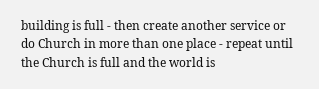building is full - then create another service or do Church in more than one place - repeat until the Church is full and the world is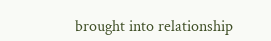brought into relationship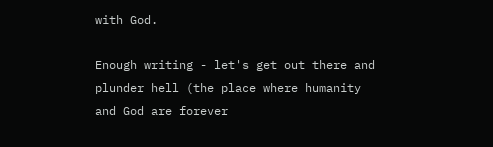with God.

Enough writing - let's get out there and plunder hell (the place where humanity and God are forever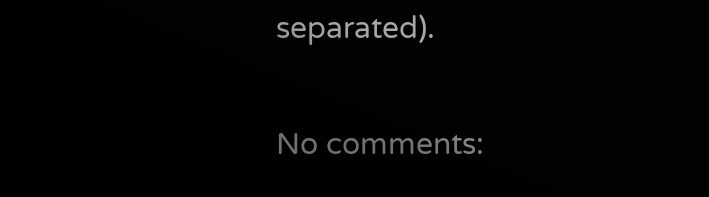separated).

No comments: